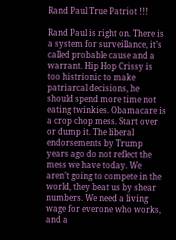Rand Paul True Patriot !!!

Rand Paul is right on. There is a system for surveillance, it’s called probable cause and a warrant. Hip Hop Crissy is too histrionic to make patriarcal decisions, he should spend more time not eating twinkies. Obamacare is a crop chop mess. Start over or dump it. The liberal endorsements by Trump years ago do not reflect the mess we have today. We aren’t going to compete in the world, they beat us by shear numbers. We need a living wage for everone who works, and a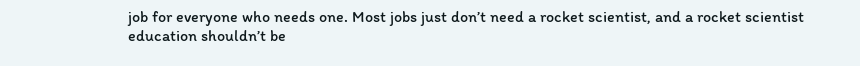job for everyone who needs one. Most jobs just don’t need a rocket scientist, and a rocket scientist education shouldn’t be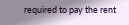required to pay the rent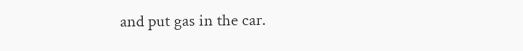and put gas in the car.